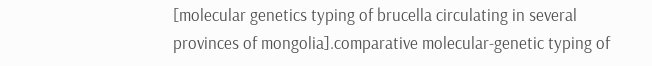[molecular genetics typing of brucella circulating in several provinces of mongolia].comparative molecular-genetic typing of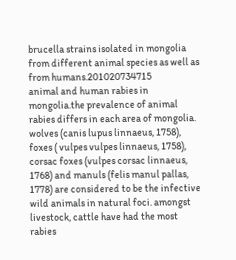brucella strains isolated in mongolia from different animal species as well as from humans.201020734715
animal and human rabies in mongolia.the prevalence of animal rabies differs in each area of mongolia. wolves (canis lupus linnaeus, 1758), foxes ( vulpes vulpes linnaeus, 1758), corsac foxes (vulpes corsac linnaeus, 1768) and manuls (felis manul pallas, 1778) are considered to be the infective wild animals in natural foci. amongst livestock, cattle have had the most rabies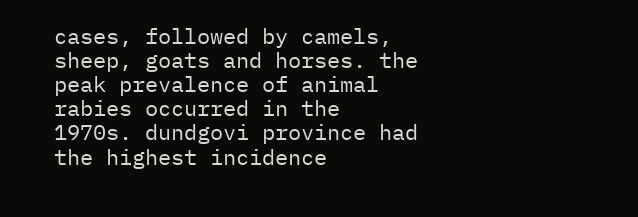cases, followed by camels, sheep, goats and horses. the peak prevalence of animal rabies occurred in the 1970s. dundgovi province had the highest incidence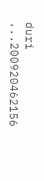duri ...200920462156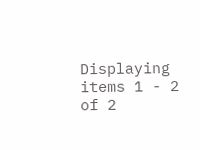Displaying items 1 - 2 of 2